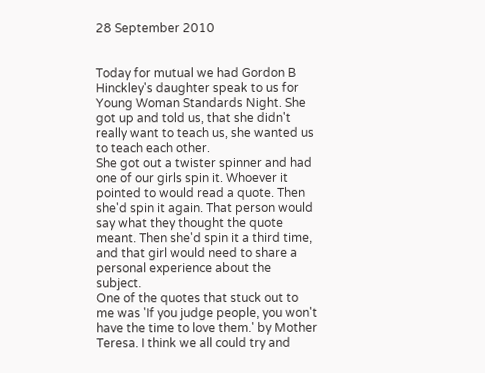28 September 2010


Today for mutual we had Gordon B Hinckley's daughter speak to us for Young Woman Standards Night. She got up and told us, that she didn't really want to teach us, she wanted us to teach each other.
She got out a twister spinner and had one of our girls spin it. Whoever it pointed to would read a quote. Then she'd spin it again. That person would say what they thought the quote meant. Then she'd spin it a third time, and that girl would need to share a personal experience about the subject.
One of the quotes that stuck out to me was 'If you judge people, you won't have the time to love them.' by Mother Teresa. I think we all could try and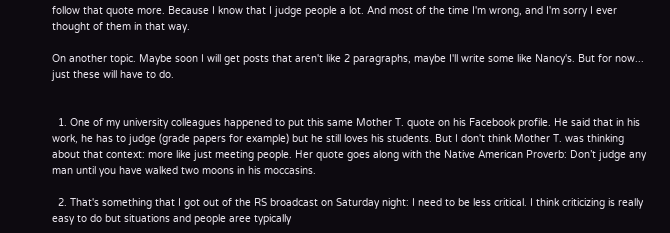follow that quote more. Because I know that I judge people a lot. And most of the time I'm wrong, and I'm sorry I ever thought of them in that way.

On another topic. Maybe soon I will get posts that aren't like 2 paragraphs, maybe I'll write some like Nancy's. But for now... just these will have to do.


  1. One of my university colleagues happened to put this same Mother T. quote on his Facebook profile. He said that in his work, he has to judge (grade papers for example) but he still loves his students. But I don't think Mother T. was thinking about that context: more like just meeting people. Her quote goes along with the Native American Proverb: Don’t judge any man until you have walked two moons in his moccasins.

  2. That's something that I got out of the RS broadcast on Saturday night: I need to be less critical. I think criticizing is really easy to do but situations and people aree typically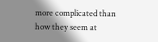more complicated than how they seem at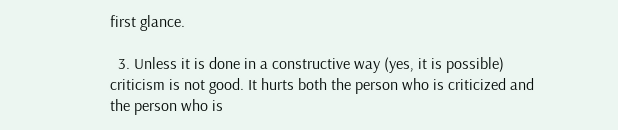first glance.

  3. Unless it is done in a constructive way (yes, it is possible) criticism is not good. It hurts both the person who is criticized and the person who is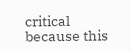critical because this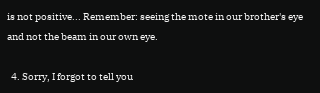is not positive... Remember: seeing the mote in our brother's eye and not the beam in our own eye.

  4. Sorry, I forgot to tell you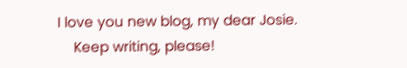I love you new blog, my dear Josie.
    Keep writing, please!